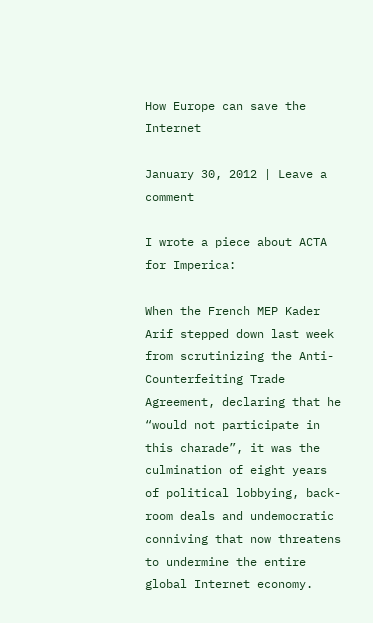How Europe can save the Internet

January 30, 2012 | Leave a comment

I wrote a piece about ACTA for Imperica:

When the French MEP Kader Arif stepped down last week from scrutinizing the Anti-Counterfeiting Trade Agreement, declaring that he “would not participate in this charade”, it was the culmination of eight years of political lobbying, back-room deals and undemocratic conniving that now threatens to undermine the entire global Internet economy.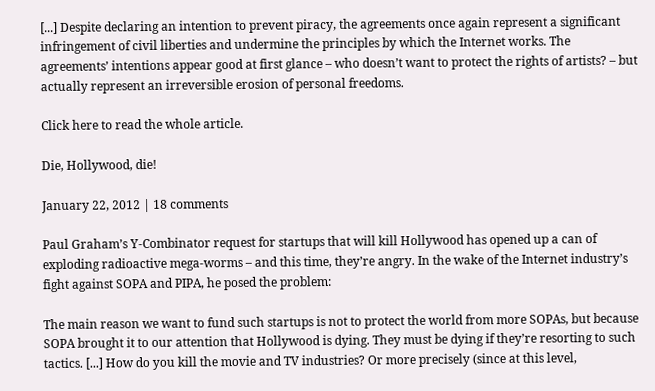[...] Despite declaring an intention to prevent piracy, the agreements once again represent a significant infringement of civil liberties and undermine the principles by which the Internet works. The agreements’ intentions appear good at first glance – who doesn’t want to protect the rights of artists? – but actually represent an irreversible erosion of personal freedoms.

Click here to read the whole article.

Die, Hollywood, die!

January 22, 2012 | 18 comments

Paul Graham’s Y-Combinator request for startups that will kill Hollywood has opened up a can of exploding radioactive mega-worms – and this time, they’re angry. In the wake of the Internet industry’s fight against SOPA and PIPA, he posed the problem:

The main reason we want to fund such startups is not to protect the world from more SOPAs, but because SOPA brought it to our attention that Hollywood is dying. They must be dying if they’re resorting to such tactics. [...] How do you kill the movie and TV industries? Or more precisely (since at this level,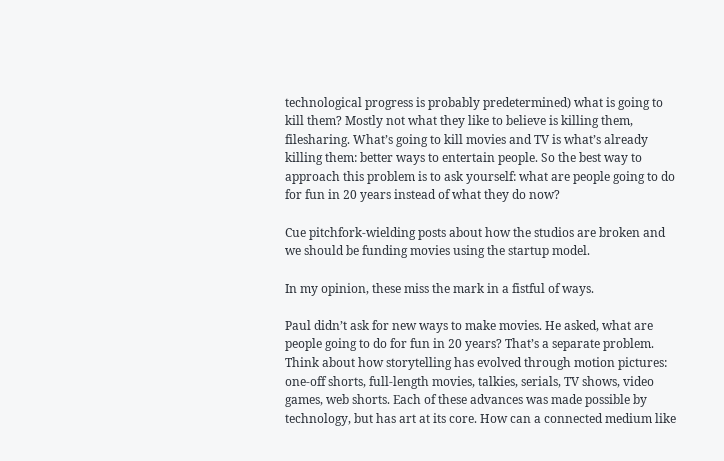technological progress is probably predetermined) what is going to kill them? Mostly not what they like to believe is killing them, filesharing. What’s going to kill movies and TV is what’s already killing them: better ways to entertain people. So the best way to approach this problem is to ask yourself: what are people going to do for fun in 20 years instead of what they do now?

Cue pitchfork-wielding posts about how the studios are broken and we should be funding movies using the startup model.

In my opinion, these miss the mark in a fistful of ways.

Paul didn’t ask for new ways to make movies. He asked, what are people going to do for fun in 20 years? That’s a separate problem. Think about how storytelling has evolved through motion pictures: one-off shorts, full-length movies, talkies, serials, TV shows, video games, web shorts. Each of these advances was made possible by technology, but has art at its core. How can a connected medium like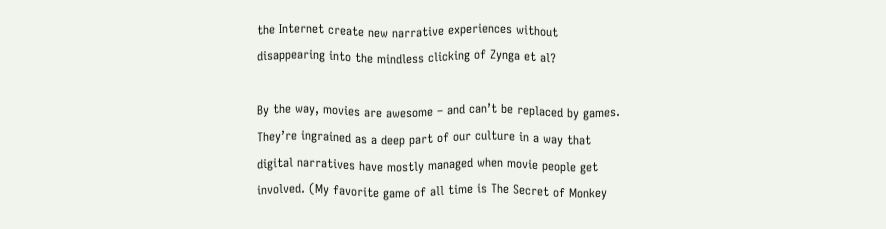the Internet create new narrative experiences without disappearing into the mindless clicking of Zynga et al?

By the way, movies are awesome – and can’t be replaced by games. They’re ingrained as a deep part of our culture in a way that digital narratives have mostly managed when movie people get involved. (My favorite game of all time is The Secret of Monkey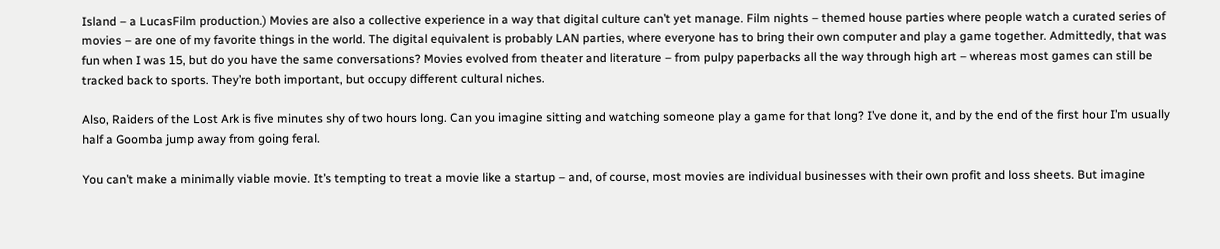Island – a LucasFilm production.) Movies are also a collective experience in a way that digital culture can’t yet manage. Film nights – themed house parties where people watch a curated series of movies – are one of my favorite things in the world. The digital equivalent is probably LAN parties, where everyone has to bring their own computer and play a game together. Admittedly, that was fun when I was 15, but do you have the same conversations? Movies evolved from theater and literature – from pulpy paperbacks all the way through high art – whereas most games can still be tracked back to sports. They’re both important, but occupy different cultural niches.

Also, Raiders of the Lost Ark is five minutes shy of two hours long. Can you imagine sitting and watching someone play a game for that long? I’ve done it, and by the end of the first hour I’m usually half a Goomba jump away from going feral.

You can’t make a minimally viable movie. It’s tempting to treat a movie like a startup – and, of course, most movies are individual businesses with their own profit and loss sheets. But imagine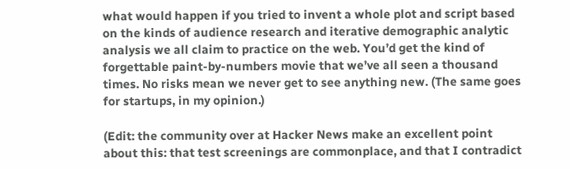what would happen if you tried to invent a whole plot and script based on the kinds of audience research and iterative demographic analytic analysis we all claim to practice on the web. You’d get the kind of forgettable paint-by-numbers movie that we’ve all seen a thousand times. No risks mean we never get to see anything new. (The same goes for startups, in my opinion.)

(Edit: the community over at Hacker News make an excellent point about this: that test screenings are commonplace, and that I contradict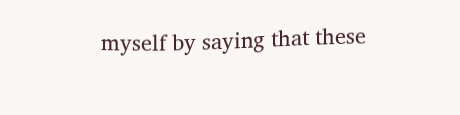myself by saying that these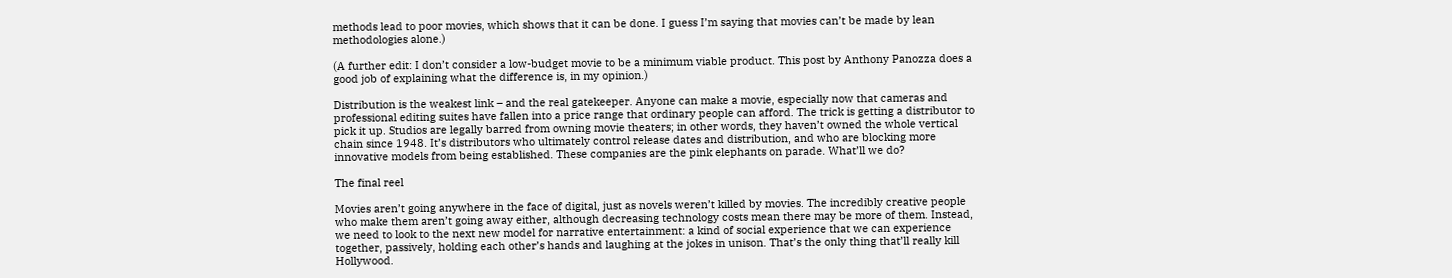methods lead to poor movies, which shows that it can be done. I guess I’m saying that movies can’t be made by lean methodologies alone.)

(A further edit: I don’t consider a low-budget movie to be a minimum viable product. This post by Anthony Panozza does a good job of explaining what the difference is, in my opinion.)

Distribution is the weakest link – and the real gatekeeper. Anyone can make a movie, especially now that cameras and professional editing suites have fallen into a price range that ordinary people can afford. The trick is getting a distributor to pick it up. Studios are legally barred from owning movie theaters; in other words, they haven’t owned the whole vertical chain since 1948. It’s distributors who ultimately control release dates and distribution, and who are blocking more innovative models from being established. These companies are the pink elephants on parade. What’ll we do?

The final reel

Movies aren’t going anywhere in the face of digital, just as novels weren’t killed by movies. The incredibly creative people who make them aren’t going away either, although decreasing technology costs mean there may be more of them. Instead, we need to look to the next new model for narrative entertainment: a kind of social experience that we can experience together, passively, holding each other’s hands and laughing at the jokes in unison. That’s the only thing that’ll really kill Hollywood.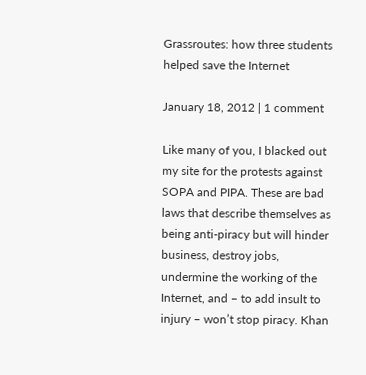Grassroutes: how three students helped save the Internet

January 18, 2012 | 1 comment

Like many of you, I blacked out my site for the protests against SOPA and PIPA. These are bad laws that describe themselves as being anti-piracy but will hinder business, destroy jobs, undermine the working of the Internet, and – to add insult to injury – won’t stop piracy. Khan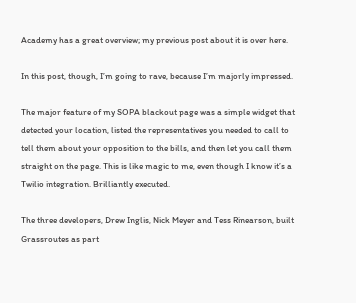Academy has a great overview; my previous post about it is over here.

In this post, though, I’m going to rave, because I’m majorly impressed.

The major feature of my SOPA blackout page was a simple widget that detected your location, listed the representatives you needed to call to tell them about your opposition to the bills, and then let you call them straight on the page. This is like magic to me, even though I know it’s a Twilio integration. Brilliantly executed.

The three developers, Drew Inglis, Nick Meyer and Tess Rinearson, built Grassroutes as part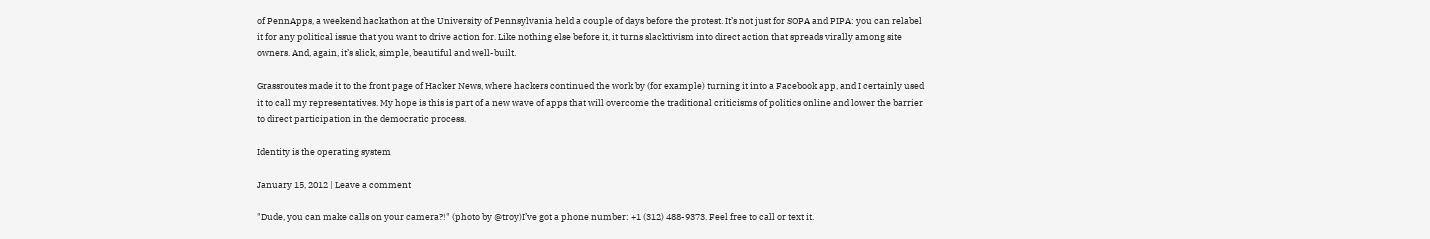of PennApps, a weekend hackathon at the University of Pennsylvania held a couple of days before the protest. It’s not just for SOPA and PIPA: you can relabel it for any political issue that you want to drive action for. Like nothing else before it, it turns slacktivism into direct action that spreads virally among site owners. And, again, it’s slick, simple, beautiful and well-built.

Grassroutes made it to the front page of Hacker News, where hackers continued the work by (for example) turning it into a Facebook app, and I certainly used it to call my representatives. My hope is this is part of a new wave of apps that will overcome the traditional criticisms of politics online and lower the barrier to direct participation in the democratic process.

Identity is the operating system

January 15, 2012 | Leave a comment

"Dude, you can make calls on your camera?!" (photo by @troy)I’ve got a phone number: +1 (312) 488-9373. Feel free to call or text it.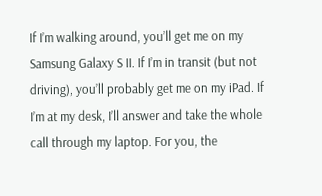If I’m walking around, you’ll get me on my Samsung Galaxy S II. If I’m in transit (but not driving), you’ll probably get me on my iPad. If I’m at my desk, I’ll answer and take the whole call through my laptop. For you, the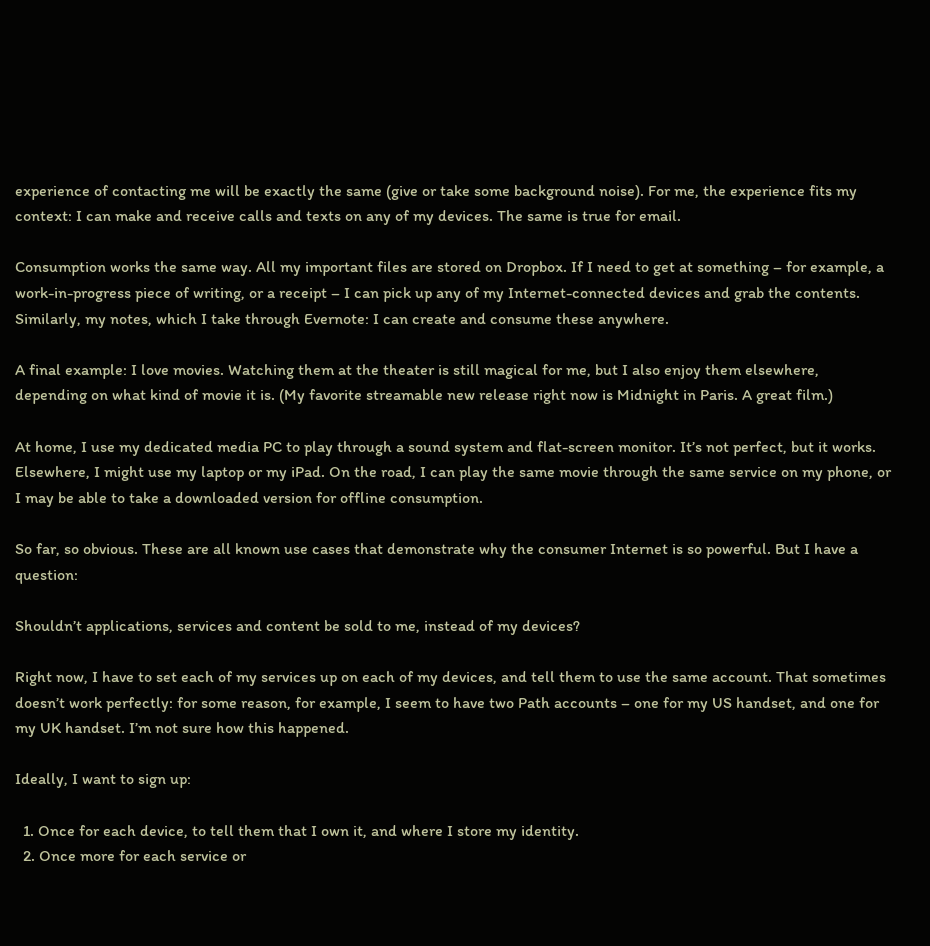experience of contacting me will be exactly the same (give or take some background noise). For me, the experience fits my context: I can make and receive calls and texts on any of my devices. The same is true for email.

Consumption works the same way. All my important files are stored on Dropbox. If I need to get at something – for example, a work-in-progress piece of writing, or a receipt – I can pick up any of my Internet-connected devices and grab the contents. Similarly, my notes, which I take through Evernote: I can create and consume these anywhere.

A final example: I love movies. Watching them at the theater is still magical for me, but I also enjoy them elsewhere, depending on what kind of movie it is. (My favorite streamable new release right now is Midnight in Paris. A great film.)

At home, I use my dedicated media PC to play through a sound system and flat-screen monitor. It’s not perfect, but it works. Elsewhere, I might use my laptop or my iPad. On the road, I can play the same movie through the same service on my phone, or I may be able to take a downloaded version for offline consumption.

So far, so obvious. These are all known use cases that demonstrate why the consumer Internet is so powerful. But I have a question:

Shouldn’t applications, services and content be sold to me, instead of my devices?

Right now, I have to set each of my services up on each of my devices, and tell them to use the same account. That sometimes doesn’t work perfectly: for some reason, for example, I seem to have two Path accounts – one for my US handset, and one for my UK handset. I’m not sure how this happened.

Ideally, I want to sign up:

  1. Once for each device, to tell them that I own it, and where I store my identity.
  2. Once more for each service or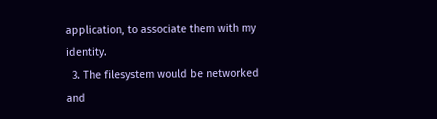application, to associate them with my identity.
  3. The filesystem would be networked and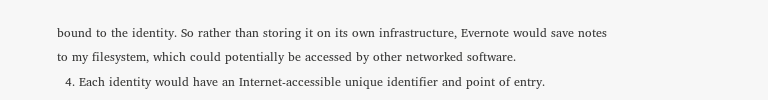bound to the identity. So rather than storing it on its own infrastructure, Evernote would save notes to my filesystem, which could potentially be accessed by other networked software.
  4. Each identity would have an Internet-accessible unique identifier and point of entry.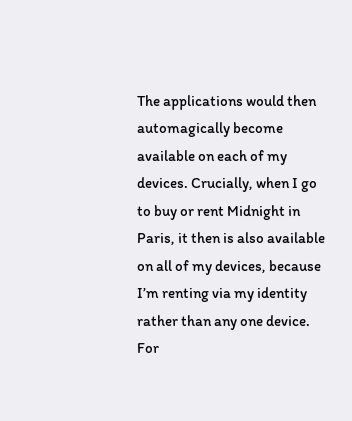The applications would then automagically become available on each of my devices. Crucially, when I go to buy or rent Midnight in Paris, it then is also available on all of my devices, because I’m renting via my identity rather than any one device. For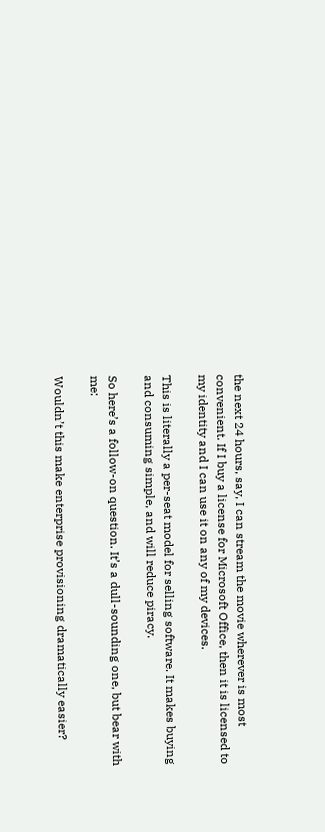the next 24 hours, say, I can stream the movie wherever is most convenient. If I buy a license for Microsoft Office, then it is licensed to my identity and I can use it on any of my devices.

This is literally a per-seat model for selling software. It makes buying and consuming simple, and will reduce piracy.

So here’s a follow-on question. It’s a dull-sounding one, but bear with me:

Wouldn’t this make enterprise provisioning dramatically easier?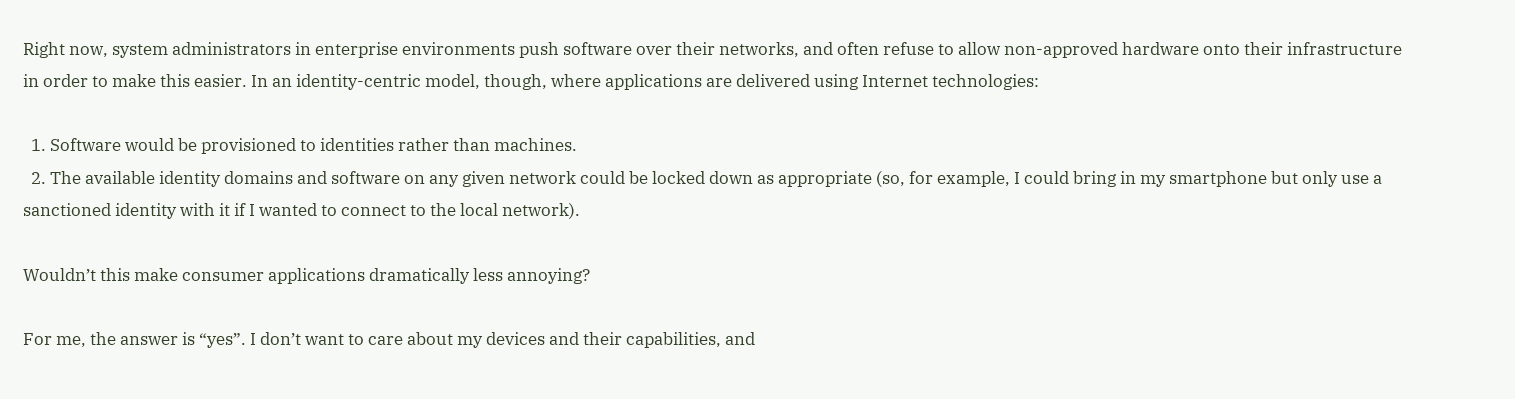Right now, system administrators in enterprise environments push software over their networks, and often refuse to allow non-approved hardware onto their infrastructure in order to make this easier. In an identity-centric model, though, where applications are delivered using Internet technologies:

  1. Software would be provisioned to identities rather than machines.
  2. The available identity domains and software on any given network could be locked down as appropriate (so, for example, I could bring in my smartphone but only use a sanctioned identity with it if I wanted to connect to the local network).

Wouldn’t this make consumer applications dramatically less annoying?

For me, the answer is “yes”. I don’t want to care about my devices and their capabilities, and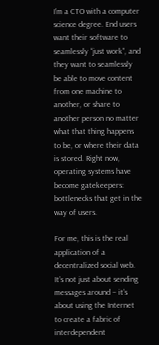I’m a CTO with a computer science degree. End users want their software to seamlessly “just work”, and they want to seamlessly be able to move content from one machine to another, or share to another person no matter what that thing happens to be, or where their data is stored. Right now, operating systems have become gatekeepers: bottlenecks that get in the way of users.

For me, this is the real application of a decentralized social web. It’s not just about sending messages around – it’s about using the Internet to create a fabric of interdependent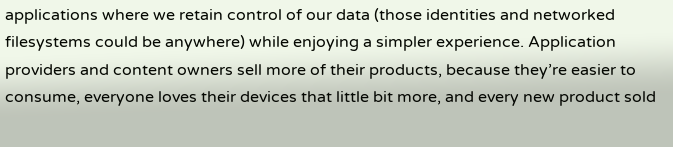applications where we retain control of our data (those identities and networked filesystems could be anywhere) while enjoying a simpler experience. Application providers and content owners sell more of their products, because they’re easier to consume, everyone loves their devices that little bit more, and every new product sold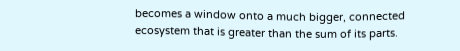becomes a window onto a much bigger, connected ecosystem that is greater than the sum of its parts.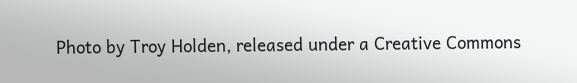Photo by Troy Holden, released under a Creative Commons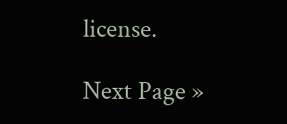license.

Next Page »